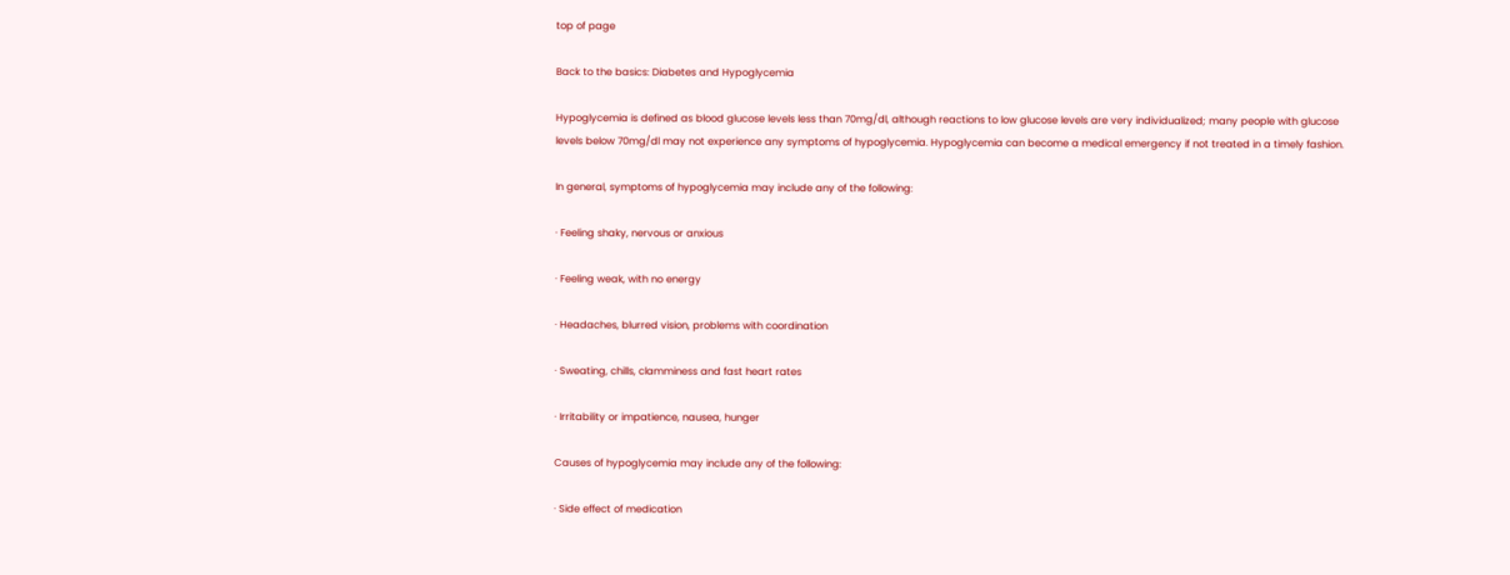top of page

Back to the basics: Diabetes and Hypoglycemia

Hypoglycemia is defined as blood glucose levels less than 70mg/dl, although reactions to low glucose levels are very individualized; many people with glucose levels below 70mg/dl may not experience any symptoms of hypoglycemia. Hypoglycemia can become a medical emergency if not treated in a timely fashion.

In general, symptoms of hypoglycemia may include any of the following:

· Feeling shaky, nervous or anxious

· Feeling weak, with no energy

· Headaches, blurred vision, problems with coordination

· Sweating, chills, clamminess and fast heart rates

· Irritability or impatience, nausea, hunger

Causes of hypoglycemia may include any of the following:

· Side effect of medication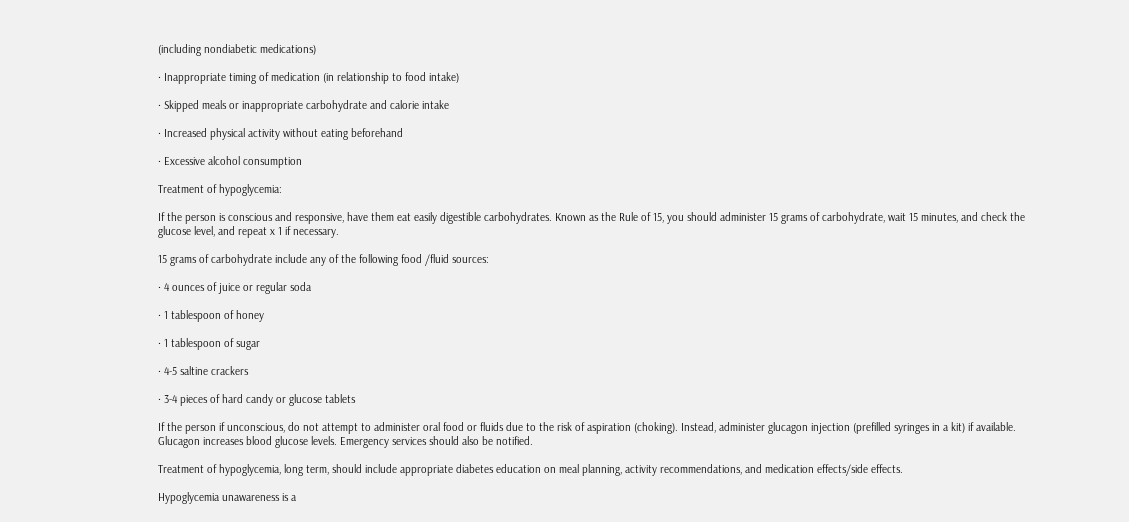(including nondiabetic medications)

· Inappropriate timing of medication (in relationship to food intake)

· Skipped meals or inappropriate carbohydrate and calorie intake

· Increased physical activity without eating beforehand

· Excessive alcohol consumption

Treatment of hypoglycemia:

If the person is conscious and responsive, have them eat easily digestible carbohydrates. Known as the Rule of 15, you should administer 15 grams of carbohydrate, wait 15 minutes, and check the glucose level, and repeat x 1 if necessary.

15 grams of carbohydrate include any of the following food /fluid sources:

· 4 ounces of juice or regular soda

· 1 tablespoon of honey

· 1 tablespoon of sugar

· 4-5 saltine crackers

· 3-4 pieces of hard candy or glucose tablets

If the person if unconscious, do not attempt to administer oral food or fluids due to the risk of aspiration (choking). Instead, administer glucagon injection (prefilled syringes in a kit) if available. Glucagon increases blood glucose levels. Emergency services should also be notified.

Treatment of hypoglycemia, long term, should include appropriate diabetes education on meal planning, activity recommendations, and medication effects/side effects.

Hypoglycemia unawareness is a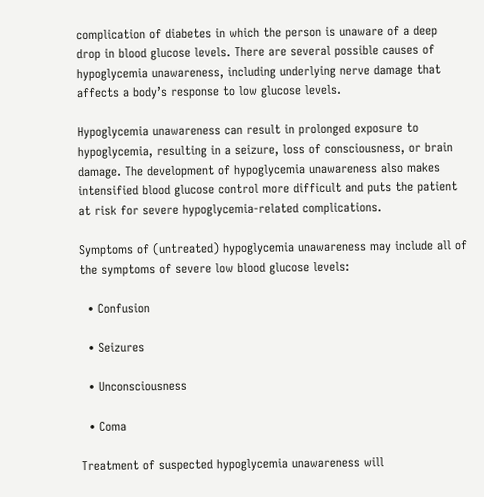complication of diabetes in which the person is unaware of a deep drop in blood glucose levels. There are several possible causes of hypoglycemia unawareness, including underlying nerve damage that affects a body’s response to low glucose levels.

Hypoglycemia unawareness can result in prolonged exposure to hypoglycemia, resulting in a seizure, loss of consciousness, or brain damage. The development of hypoglycemia unawareness also makes intensified blood glucose control more difficult and puts the patient at risk for severe hypoglycemia-related complications.

Symptoms of (untreated) hypoglycemia unawareness may include all of the symptoms of severe low blood glucose levels:

  • Confusion

  • Seizures

  • Unconsciousness

  • Coma

Treatment of suspected hypoglycemia unawareness will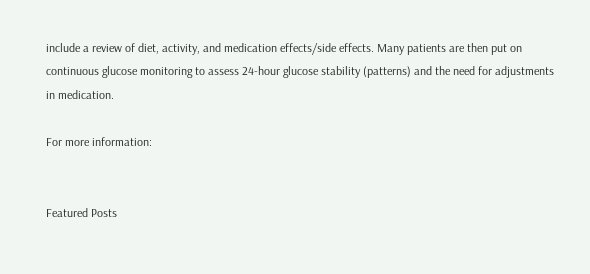include a review of diet, activity, and medication effects/side effects. Many patients are then put on continuous glucose monitoring to assess 24-hour glucose stability (patterns) and the need for adjustments in medication.

For more information:


Featured Posts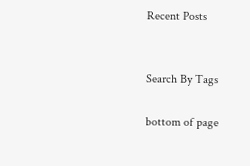Recent Posts


Search By Tags

bottom of page